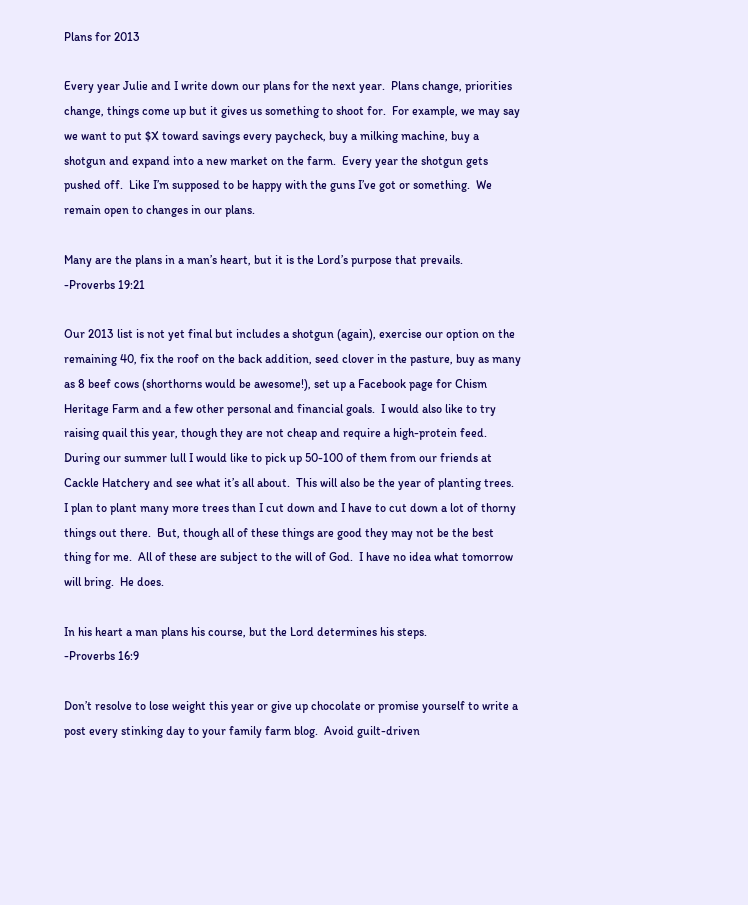Plans for 2013

Every year Julie and I write down our plans for the next year.  Plans change, priorities change, things come up but it gives us something to shoot for.  For example, we may say we want to put $X toward savings every paycheck, buy a milking machine, buy a shotgun and expand into a new market on the farm.  Every year the shotgun gets pushed off.  Like I’m supposed to be happy with the guns I’ve got or something.  We remain open to changes in our plans.

Many are the plans in a man’s heart, but it is the Lord’s purpose that prevails.
-Proverbs 19:21

Our 2013 list is not yet final but includes a shotgun (again), exercise our option on the remaining 40, fix the roof on the back addition, seed clover in the pasture, buy as many as 8 beef cows (shorthorns would be awesome!), set up a Facebook page for Chism Heritage Farm and a few other personal and financial goals.  I would also like to try raising quail this year, though they are not cheap and require a high-protein feed.  During our summer lull I would like to pick up 50-100 of them from our friends at Cackle Hatchery and see what it’s all about.  This will also be the year of planting trees.  I plan to plant many more trees than I cut down and I have to cut down a lot of thorny things out there.  But, though all of these things are good they may not be the best thing for me.  All of these are subject to the will of God.  I have no idea what tomorrow will bring.  He does.

In his heart a man plans his course, but the Lord determines his steps.
-Proverbs 16:9

Don’t resolve to lose weight this year or give up chocolate or promise yourself to write a post every stinking day to your family farm blog.  Avoid guilt-driven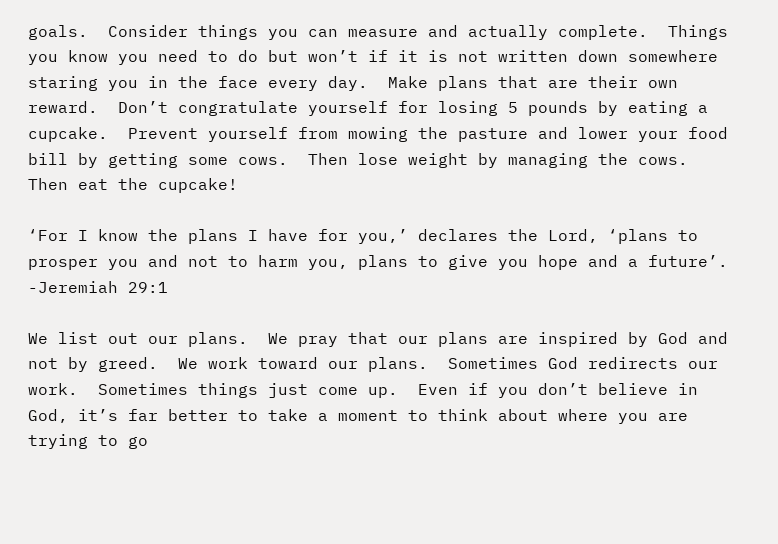goals.  Consider things you can measure and actually complete.  Things you know you need to do but won’t if it is not written down somewhere staring you in the face every day.  Make plans that are their own reward.  Don’t congratulate yourself for losing 5 pounds by eating a cupcake.  Prevent yourself from mowing the pasture and lower your food bill by getting some cows.  Then lose weight by managing the cows.  Then eat the cupcake!

‘For I know the plans I have for you,’ declares the Lord, ‘plans to prosper you and not to harm you, plans to give you hope and a future’.
-Jeremiah 29:1

We list out our plans.  We pray that our plans are inspired by God and not by greed.  We work toward our plans.  Sometimes God redirects our work.  Sometimes things just come up.  Even if you don’t believe in God, it’s far better to take a moment to think about where you are trying to go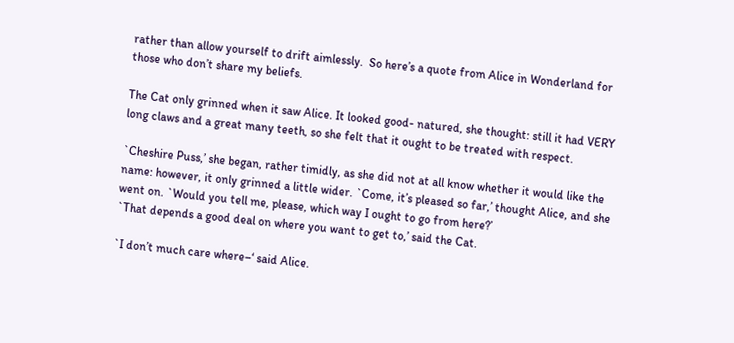rather than allow yourself to drift aimlessly.  So here’s a quote from Alice in Wonderland for those who don’t share my beliefs.

The Cat only grinned when it saw Alice. It looked good- natured, she thought: still it had VERY long claws and a great many teeth, so she felt that it ought to be treated with respect.

`Cheshire Puss,’ she began, rather timidly, as she did not at all know whether it would like the name: however, it only grinned a little wider. `Come, it’s pleased so far,’ thought Alice, and she went on. `Would you tell me, please, which way I ought to go from here?’
`That depends a good deal on where you want to get to,’ said the Cat.

`I don’t much care where–‘ said Alice.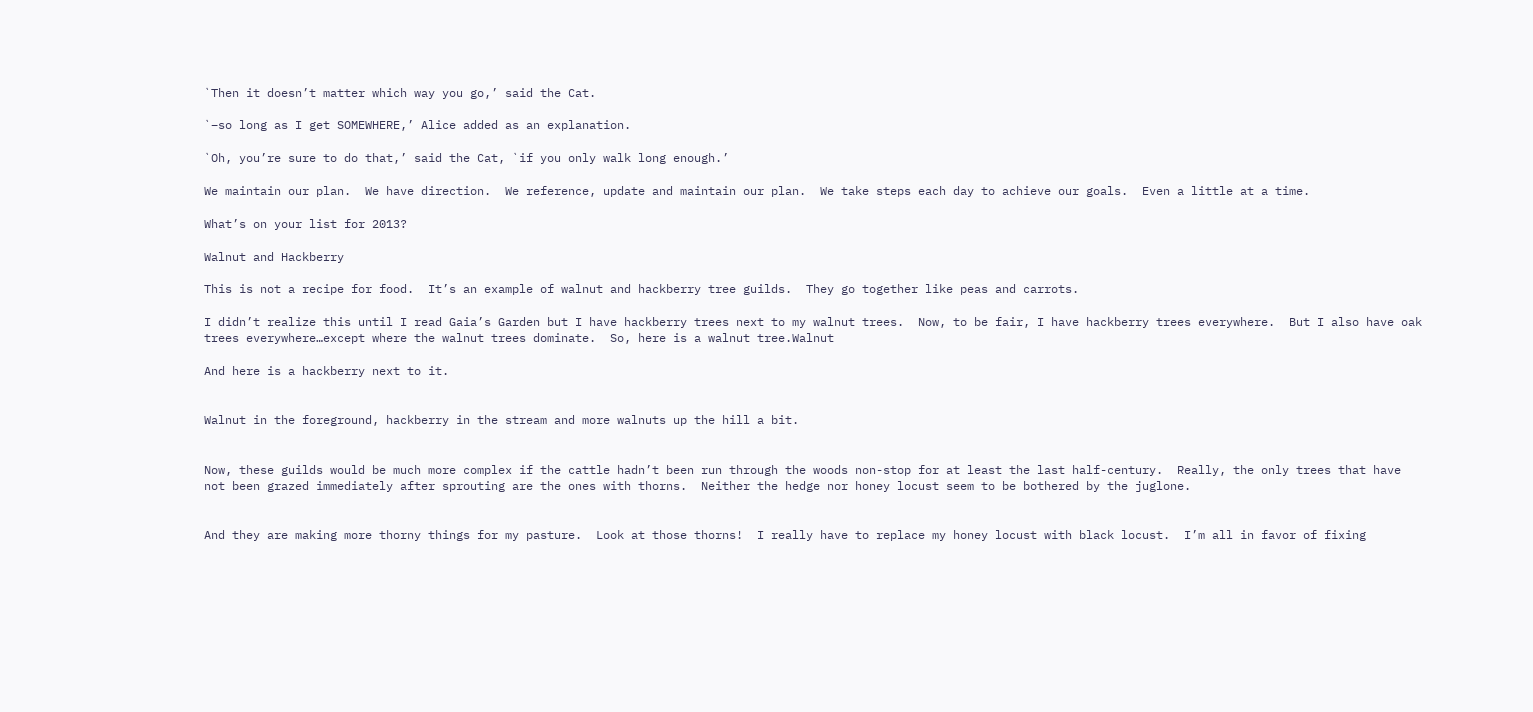`Then it doesn’t matter which way you go,’ said the Cat.

`–so long as I get SOMEWHERE,’ Alice added as an explanation.

`Oh, you’re sure to do that,’ said the Cat, `if you only walk long enough.’

We maintain our plan.  We have direction.  We reference, update and maintain our plan.  We take steps each day to achieve our goals.  Even a little at a time.

What’s on your list for 2013?

Walnut and Hackberry

This is not a recipe for food.  It’s an example of walnut and hackberry tree guilds.  They go together like peas and carrots.

I didn’t realize this until I read Gaia’s Garden but I have hackberry trees next to my walnut trees.  Now, to be fair, I have hackberry trees everywhere.  But I also have oak trees everywhere…except where the walnut trees dominate.  So, here is a walnut tree.Walnut

And here is a hackberry next to it.


Walnut in the foreground, hackberry in the stream and more walnuts up the hill a bit.


Now, these guilds would be much more complex if the cattle hadn’t been run through the woods non-stop for at least the last half-century.  Really, the only trees that have not been grazed immediately after sprouting are the ones with thorns.  Neither the hedge nor honey locust seem to be bothered by the juglone.


And they are making more thorny things for my pasture.  Look at those thorns!  I really have to replace my honey locust with black locust.  I’m all in favor of fixing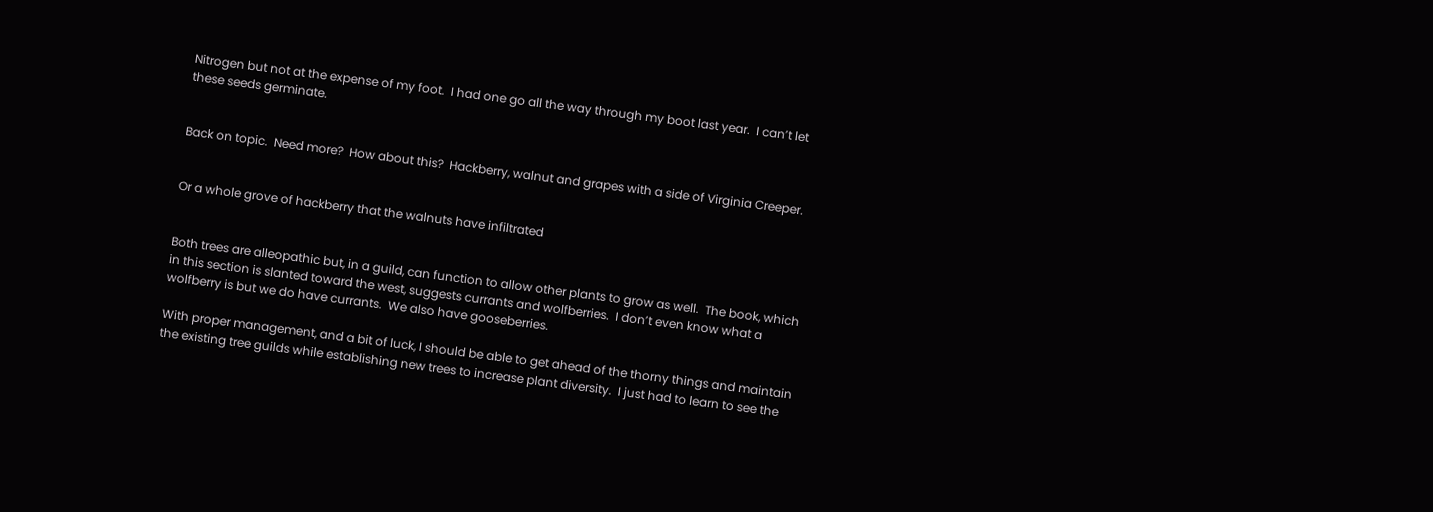Nitrogen but not at the expense of my foot.  I had one go all the way through my boot last year.  I can’t let these seeds germinate.


Back on topic.  Need more?  How about this?  Hackberry, walnut and grapes with a side of Virginia Creeper.


Or a whole grove of hackberry that the walnuts have infiltrated


Both trees are alleopathic but, in a guild, can function to allow other plants to grow as well.  The book, which in this section is slanted toward the west, suggests currants and wolfberries.  I don’t even know what a wolfberry is but we do have currants.  We also have gooseberries.

With proper management, and a bit of luck, I should be able to get ahead of the thorny things and maintain the existing tree guilds while establishing new trees to increase plant diversity.  I just had to learn to see the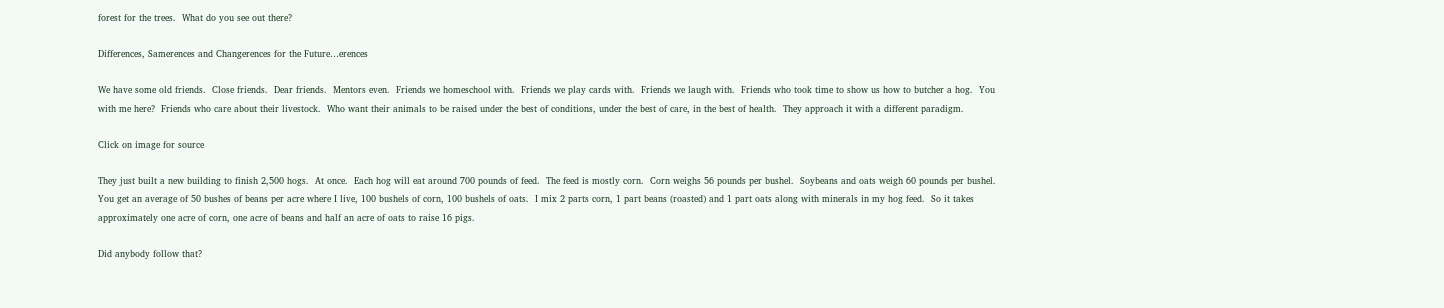forest for the trees.  What do you see out there?

Differences, Samerences and Changerences for the Future…erences

We have some old friends.  Close friends.  Dear friends.  Mentors even.  Friends we homeschool with.  Friends we play cards with.  Friends we laugh with.  Friends who took time to show us how to butcher a hog.  You with me here?  Friends who care about their livestock.  Who want their animals to be raised under the best of conditions, under the best of care, in the best of health.  They approach it with a different paradigm.

Click on image for source

They just built a new building to finish 2,500 hogs.  At once.  Each hog will eat around 700 pounds of feed.  The feed is mostly corn.  Corn weighs 56 pounds per bushel.  Soybeans and oats weigh 60 pounds per bushel.  You get an average of 50 bushes of beans per acre where I live, 100 bushels of corn, 100 bushels of oats.  I mix 2 parts corn, 1 part beans (roasted) and 1 part oats along with minerals in my hog feed.  So it takes approximately one acre of corn, one acre of beans and half an acre of oats to raise 16 pigs.

Did anybody follow that?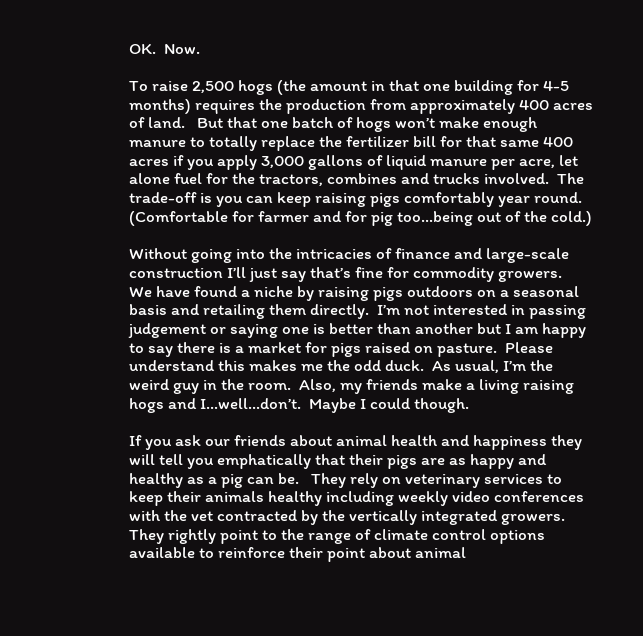OK.  Now.

To raise 2,500 hogs (the amount in that one building for 4-5 months) requires the production from approximately 400 acres of land.   But that one batch of hogs won’t make enough manure to totally replace the fertilizer bill for that same 400 acres if you apply 3,000 gallons of liquid manure per acre, let alone fuel for the tractors, combines and trucks involved.  The trade-off is you can keep raising pigs comfortably year round.  (Comfortable for farmer and for pig too…being out of the cold.)

Without going into the intricacies of finance and large-scale construction I’ll just say that’s fine for commodity growers.   We have found a niche by raising pigs outdoors on a seasonal basis and retailing them directly.  I’m not interested in passing judgement or saying one is better than another but I am happy to say there is a market for pigs raised on pasture.  Please understand this makes me the odd duck.  As usual, I’m the weird guy in the room.  Also, my friends make a living raising hogs and I…well…don’t.  Maybe I could though.

If you ask our friends about animal health and happiness they will tell you emphatically that their pigs are as happy and healthy as a pig can be.   They rely on veterinary services to keep their animals healthy including weekly video conferences with the vet contracted by the vertically integrated growers.  They rightly point to the range of climate control options available to reinforce their point about animal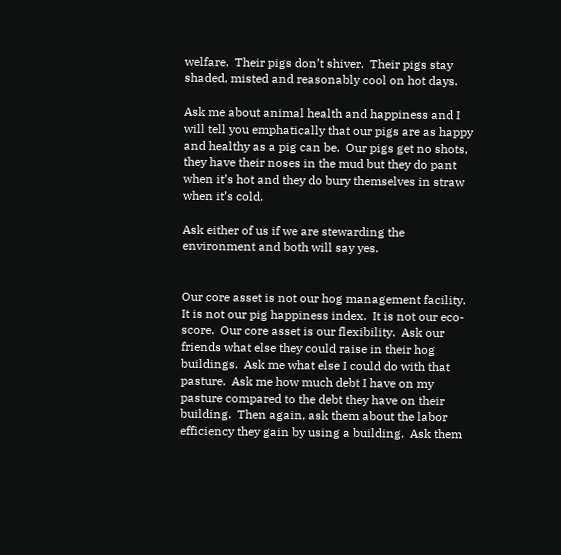welfare.  Their pigs don’t shiver.  Their pigs stay shaded, misted and reasonably cool on hot days.

Ask me about animal health and happiness and I will tell you emphatically that our pigs are as happy and healthy as a pig can be.  Our pigs get no shots, they have their noses in the mud but they do pant when it’s hot and they do bury themselves in straw when it’s cold.

Ask either of us if we are stewarding the environment and both will say yes.


Our core asset is not our hog management facility.  It is not our pig happiness index.  It is not our eco-score.  Our core asset is our flexibility.  Ask our friends what else they could raise in their hog buildings.  Ask me what else I could do with that pasture.  Ask me how much debt I have on my pasture compared to the debt they have on their building.  Then again, ask them about the labor efficiency they gain by using a building.  Ask them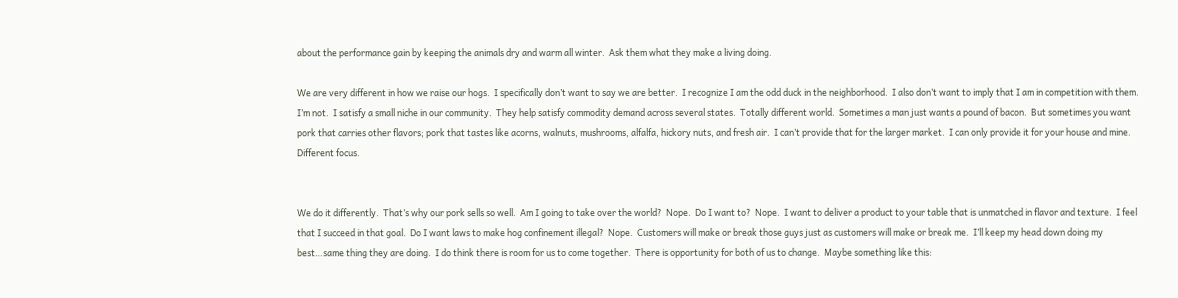about the performance gain by keeping the animals dry and warm all winter.  Ask them what they make a living doing.

We are very different in how we raise our hogs.  I specifically don’t want to say we are better.  I recognize I am the odd duck in the neighborhood.  I also don’t want to imply that I am in competition with them.  I’m not.  I satisfy a small niche in our community.  They help satisfy commodity demand across several states.  Totally different world.  Sometimes a man just wants a pound of bacon.  But sometimes you want pork that carries other flavors; pork that tastes like acorns, walnuts, mushrooms, alfalfa, hickory nuts, and fresh air.  I can’t provide that for the larger market.  I can only provide it for your house and mine.  Different focus.


We do it differently.  That’s why our pork sells so well.  Am I going to take over the world?  Nope.  Do I want to?  Nope.  I want to deliver a product to your table that is unmatched in flavor and texture.  I feel that I succeed in that goal.  Do I want laws to make hog confinement illegal?  Nope.  Customers will make or break those guys just as customers will make or break me.  I’ll keep my head down doing my best…same thing they are doing.  I do think there is room for us to come together.  There is opportunity for both of us to change.  Maybe something like this: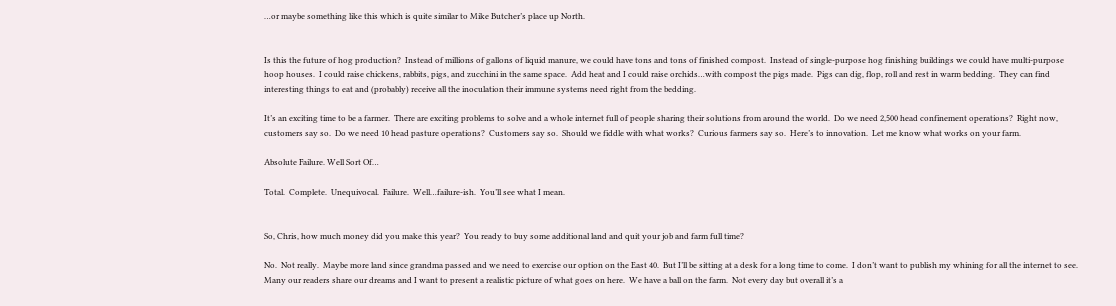…or maybe something like this which is quite similar to Mike Butcher’s place up North.


Is this the future of hog production?  Instead of millions of gallons of liquid manure, we could have tons and tons of finished compost.  Instead of single-purpose hog finishing buildings we could have multi-purpose hoop houses.  I could raise chickens, rabbits, pigs, and zucchini in the same space.  Add heat and I could raise orchids…with compost the pigs made.  Pigs can dig, flop, roll and rest in warm bedding.  They can find interesting things to eat and (probably) receive all the inoculation their immune systems need right from the bedding.

It’s an exciting time to be a farmer.  There are exciting problems to solve and a whole internet full of people sharing their solutions from around the world.  Do we need 2,500 head confinement operations?  Right now, customers say so.  Do we need 10 head pasture operations?  Customers say so.  Should we fiddle with what works?  Curious farmers say so.  Here’s to innovation.  Let me know what works on your farm.

Absolute Failure. Well Sort Of…

Total.  Complete.  Unequivocal.  Failure.  Well…failure-ish.  You’ll see what I mean.


So, Chris, how much money did you make this year?  You ready to buy some additional land and quit your job and farm full time?

No.  Not really.  Maybe more land since grandma passed and we need to exercise our option on the East 40.  But I’ll be sitting at a desk for a long time to come.  I don’t want to publish my whining for all the internet to see.  Many our readers share our dreams and I want to present a realistic picture of what goes on here.  We have a ball on the farm.  Not every day but overall it’s a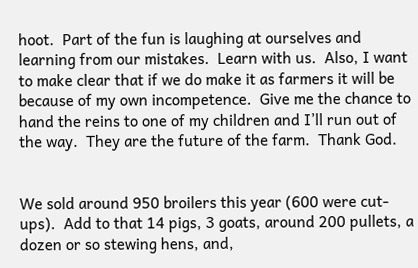hoot.  Part of the fun is laughing at ourselves and learning from our mistakes.  Learn with us.  Also, I want to make clear that if we do make it as farmers it will be because of my own incompetence.  Give me the chance to hand the reins to one of my children and I’ll run out of the way.  They are the future of the farm.  Thank God.


We sold around 950 broilers this year (600 were cut-ups).  Add to that 14 pigs, 3 goats, around 200 pullets, a dozen or so stewing hens, and,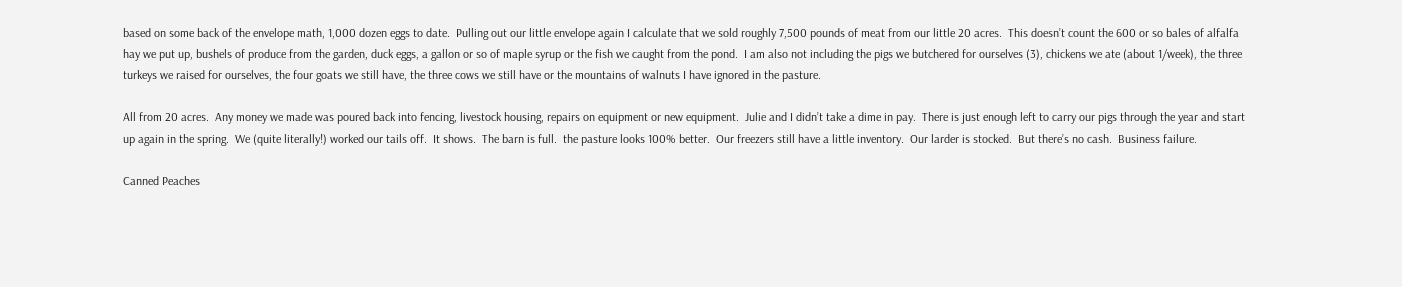based on some back of the envelope math, 1,000 dozen eggs to date.  Pulling out our little envelope again I calculate that we sold roughly 7,500 pounds of meat from our little 20 acres.  This doesn’t count the 600 or so bales of alfalfa hay we put up, bushels of produce from the garden, duck eggs, a gallon or so of maple syrup or the fish we caught from the pond.  I am also not including the pigs we butchered for ourselves (3), chickens we ate (about 1/week), the three turkeys we raised for ourselves, the four goats we still have, the three cows we still have or the mountains of walnuts I have ignored in the pasture.

All from 20 acres.  Any money we made was poured back into fencing, livestock housing, repairs on equipment or new equipment.  Julie and I didn’t take a dime in pay.  There is just enough left to carry our pigs through the year and start up again in the spring.  We (quite literally!) worked our tails off.  It shows.  The barn is full.  the pasture looks 100% better.  Our freezers still have a little inventory.  Our larder is stocked.  But there’s no cash.  Business failure.

Canned Peaches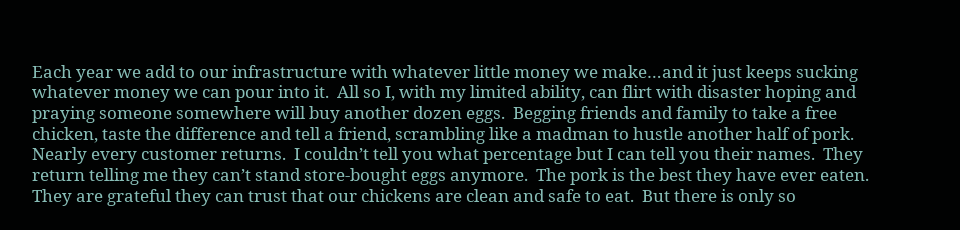Each year we add to our infrastructure with whatever little money we make…and it just keeps sucking whatever money we can pour into it.  All so I, with my limited ability, can flirt with disaster hoping and praying someone somewhere will buy another dozen eggs.  Begging friends and family to take a free chicken, taste the difference and tell a friend, scrambling like a madman to hustle another half of pork.  Nearly every customer returns.  I couldn’t tell you what percentage but I can tell you their names.  They return telling me they can’t stand store-bought eggs anymore.  The pork is the best they have ever eaten.  They are grateful they can trust that our chickens are clean and safe to eat.  But there is only so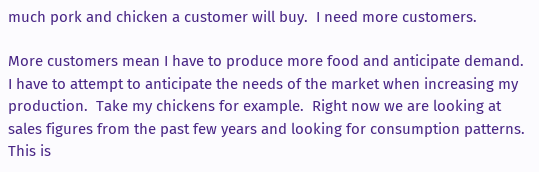much pork and chicken a customer will buy.  I need more customers.

More customers mean I have to produce more food and anticipate demand.  I have to attempt to anticipate the needs of the market when increasing my production.  Take my chickens for example.  Right now we are looking at sales figures from the past few years and looking for consumption patterns.  This is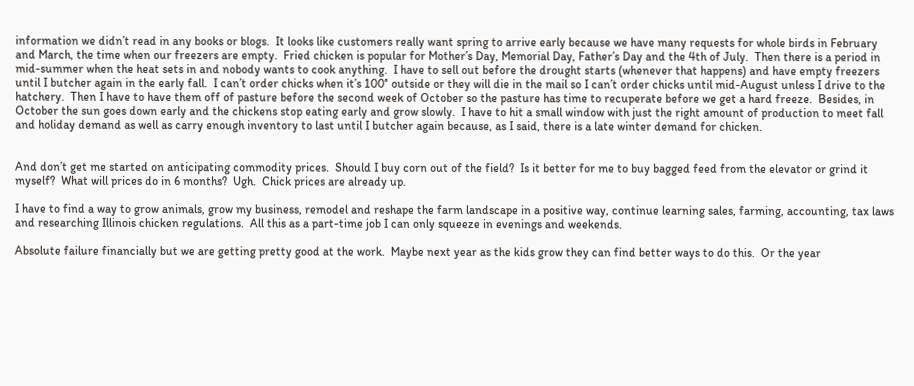information we didn’t read in any books or blogs.  It looks like customers really want spring to arrive early because we have many requests for whole birds in February and March, the time when our freezers are empty.  Fried chicken is popular for Mother’s Day, Memorial Day, Father’s Day and the 4th of July.  Then there is a period in mid-summer when the heat sets in and nobody wants to cook anything.  I have to sell out before the drought starts (whenever that happens) and have empty freezers until I butcher again in the early fall.  I can’t order chicks when it’s 100° outside or they will die in the mail so I can’t order chicks until mid-August unless I drive to the hatchery.  Then I have to have them off of pasture before the second week of October so the pasture has time to recuperate before we get a hard freeze.  Besides, in October the sun goes down early and the chickens stop eating early and grow slowly.  I have to hit a small window with just the right amount of production to meet fall and holiday demand as well as carry enough inventory to last until I butcher again because, as I said, there is a late winter demand for chicken.


And don’t get me started on anticipating commodity prices.  Should I buy corn out of the field?  Is it better for me to buy bagged feed from the elevator or grind it myself?  What will prices do in 6 months?  Ugh.  Chick prices are already up.

I have to find a way to grow animals, grow my business, remodel and reshape the farm landscape in a positive way, continue learning sales, farming, accounting, tax laws and researching Illinois chicken regulations.  All this as a part-time job I can only squeeze in evenings and weekends.

Absolute failure financially but we are getting pretty good at the work.  Maybe next year as the kids grow they can find better ways to do this.  Or the year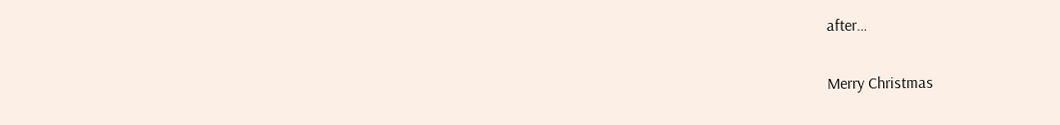after…

Merry Christmas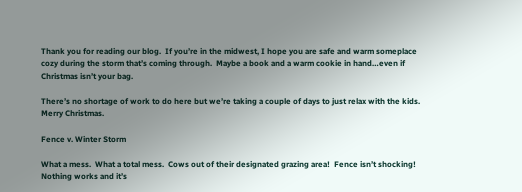Thank you for reading our blog.  If you’re in the midwest, I hope you are safe and warm someplace cozy during the storm that’s coming through.  Maybe a book and a warm cookie in hand…even if Christmas isn’t your bag.

There’s no shortage of work to do here but we’re taking a couple of days to just relax with the kids.  Merry Christmas.

Fence v. Winter Storm

What a mess.  What a total mess.  Cows out of their designated grazing area!  Fence isn’t shocking!  Nothing works and it’s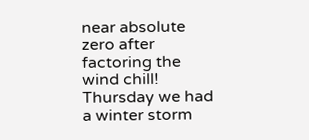near absolute zero after factoring the wind chill!  Thursday we had a winter storm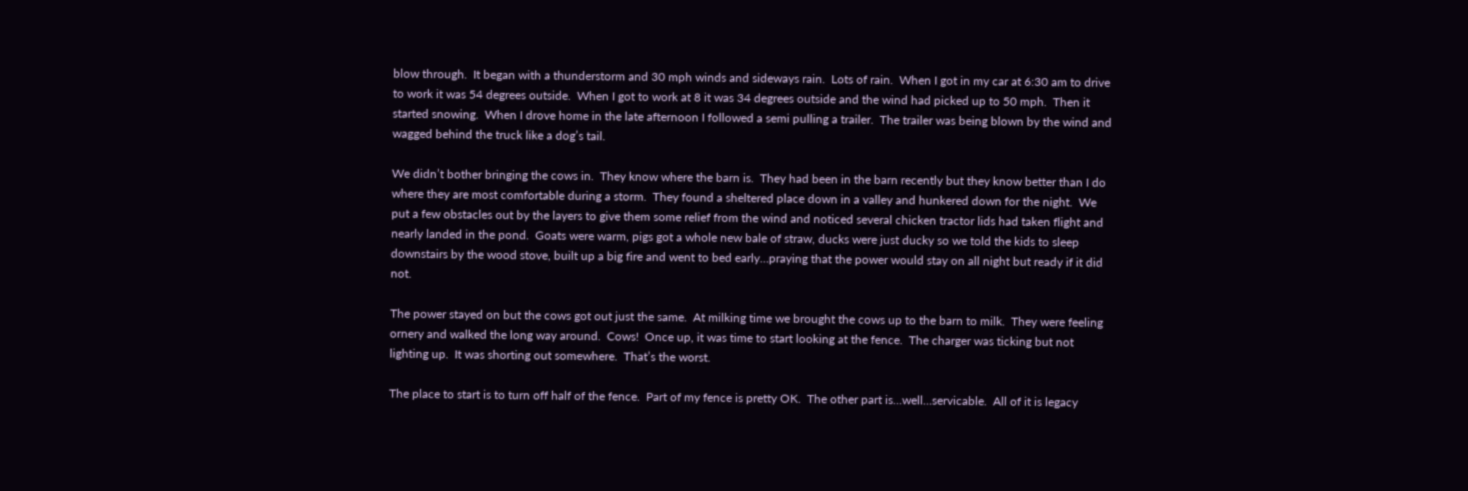blow through.  It began with a thunderstorm and 30 mph winds and sideways rain.  Lots of rain.  When I got in my car at 6:30 am to drive to work it was 54 degrees outside.  When I got to work at 8 it was 34 degrees outside and the wind had picked up to 50 mph.  Then it started snowing.  When I drove home in the late afternoon I followed a semi pulling a trailer.  The trailer was being blown by the wind and wagged behind the truck like a dog’s tail.

We didn’t bother bringing the cows in.  They know where the barn is.  They had been in the barn recently but they know better than I do where they are most comfortable during a storm.  They found a sheltered place down in a valley and hunkered down for the night.  We put a few obstacles out by the layers to give them some relief from the wind and noticed several chicken tractor lids had taken flight and nearly landed in the pond.  Goats were warm, pigs got a whole new bale of straw, ducks were just ducky so we told the kids to sleep downstairs by the wood stove, built up a big fire and went to bed early…praying that the power would stay on all night but ready if it did not.

The power stayed on but the cows got out just the same.  At milking time we brought the cows up to the barn to milk.  They were feeling ornery and walked the long way around.  Cows!  Once up, it was time to start looking at the fence.  The charger was ticking but not lighting up.  It was shorting out somewhere.  That’s the worst.

The place to start is to turn off half of the fence.  Part of my fence is pretty OK.  The other part is…well…servicable.  All of it is legacy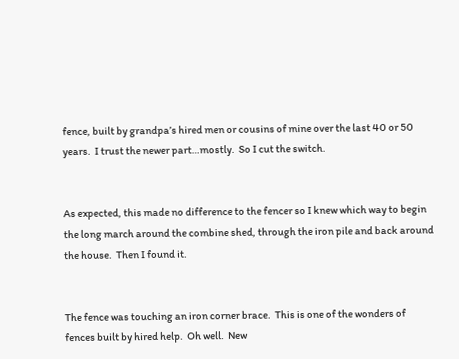fence, built by grandpa’s hired men or cousins of mine over the last 40 or 50 years.  I trust the newer part…mostly.  So I cut the switch.


As expected, this made no difference to the fencer so I knew which way to begin the long march around the combine shed, through the iron pile and back around the house.  Then I found it.


The fence was touching an iron corner brace.  This is one of the wonders of fences built by hired help.  Oh well.  New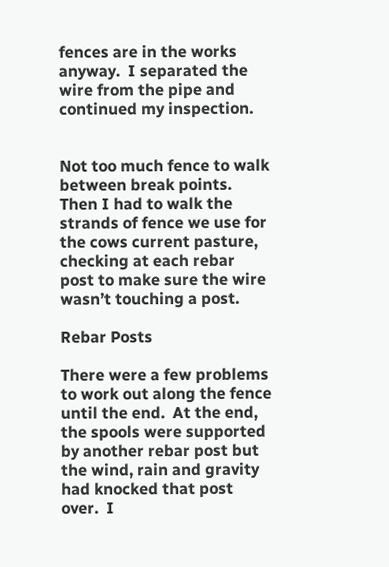fences are in the works anyway.  I separated the wire from the pipe and continued my inspection.


Not too much fence to walk between break points.  Then I had to walk the strands of fence we use for the cows current pasture, checking at each rebar post to make sure the wire wasn’t touching a post.

Rebar Posts

There were a few problems to work out along the fence until the end.  At the end, the spools were supported by another rebar post but the wind, rain and gravity had knocked that post over.  I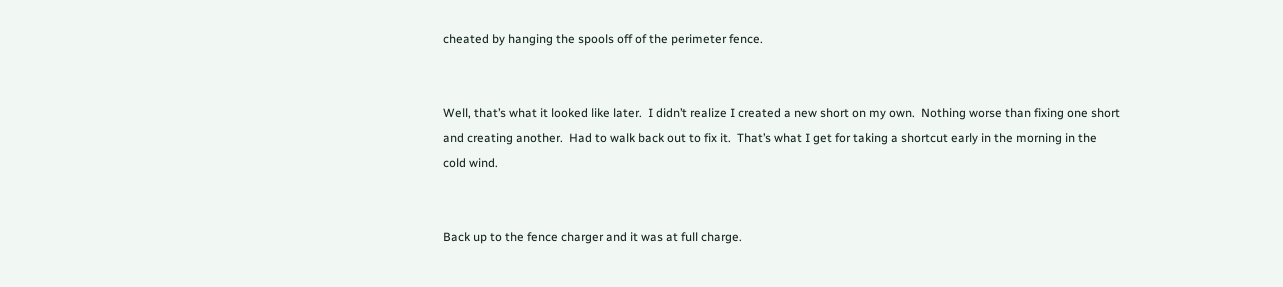cheated by hanging the spools off of the perimeter fence.


Well, that’s what it looked like later.  I didn’t realize I created a new short on my own.  Nothing worse than fixing one short and creating another.  Had to walk back out to fix it.  That’s what I get for taking a shortcut early in the morning in the cold wind.


Back up to the fence charger and it was at full charge.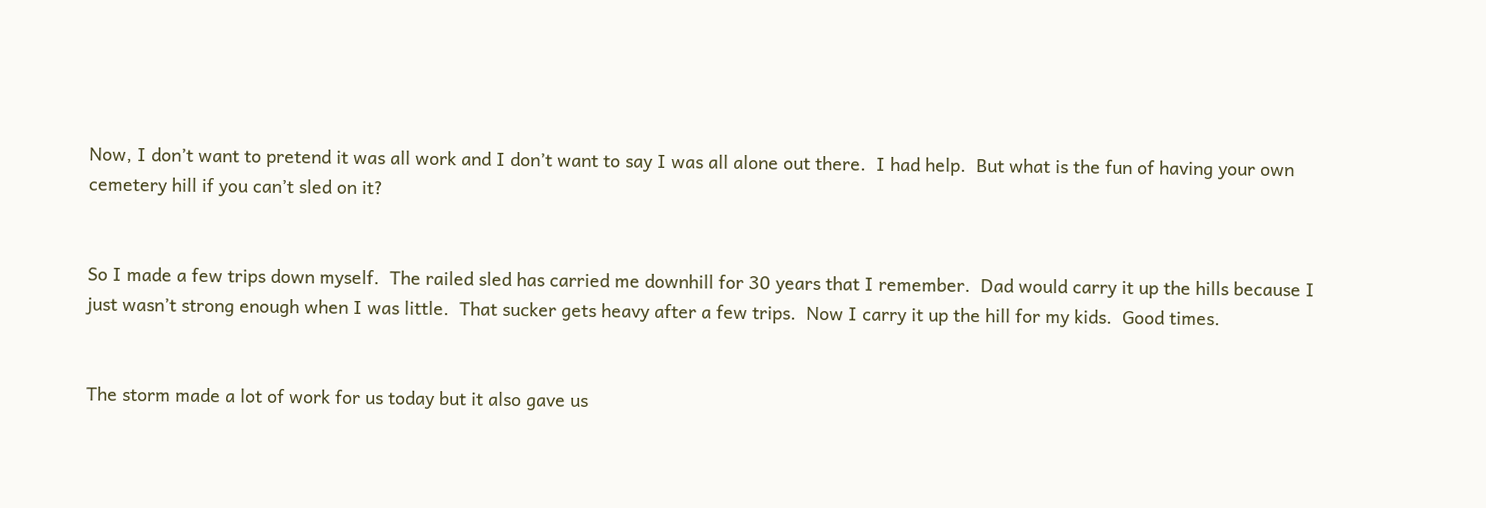Now, I don’t want to pretend it was all work and I don’t want to say I was all alone out there.  I had help.  But what is the fun of having your own cemetery hill if you can’t sled on it?


So I made a few trips down myself.  The railed sled has carried me downhill for 30 years that I remember.  Dad would carry it up the hills because I just wasn’t strong enough when I was little.  That sucker gets heavy after a few trips.  Now I carry it up the hill for my kids.  Good times.


The storm made a lot of work for us today but it also gave us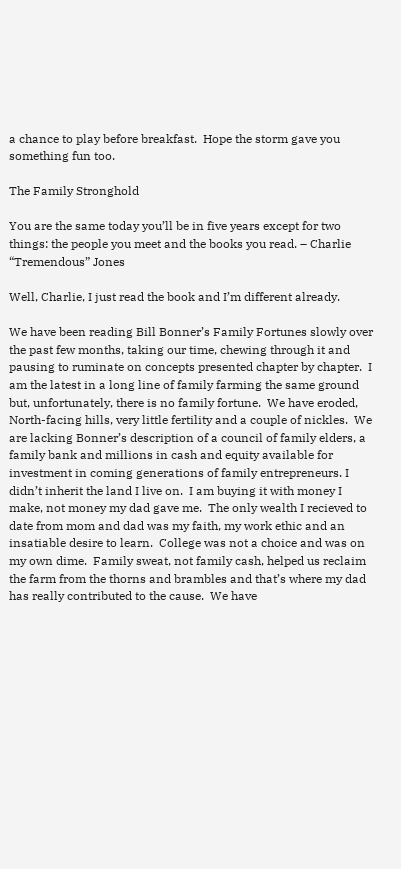a chance to play before breakfast.  Hope the storm gave you something fun too.

The Family Stronghold

You are the same today you’ll be in five years except for two things: the people you meet and the books you read. – Charlie “Tremendous” Jones

Well, Charlie, I just read the book and I’m different already.

We have been reading Bill Bonner’s Family Fortunes slowly over the past few months, taking our time, chewing through it and pausing to ruminate on concepts presented chapter by chapter.  I am the latest in a long line of family farming the same ground but, unfortunately, there is no family fortune.  We have eroded, North-facing hills, very little fertility and a couple of nickles.  We are lacking Bonner’s description of a council of family elders, a family bank and millions in cash and equity available for investment in coming generations of family entrepreneurs. I didn’t inherit the land I live on.  I am buying it with money I make, not money my dad gave me.  The only wealth I recieved to date from mom and dad was my faith, my work ethic and an insatiable desire to learn.  College was not a choice and was on my own dime.  Family sweat, not family cash, helped us reclaim the farm from the thorns and brambles and that’s where my dad has really contributed to the cause.  We have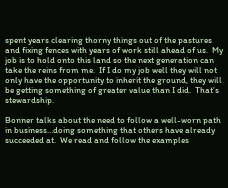spent years clearing thorny things out of the pastures and fixing fences with years of work still ahead of us.  My job is to hold onto this land so the next generation can take the reins from me.  If I do my job well they will not only have the opportunity to inherit the ground, they will be getting something of greater value than I did.  That’s stewardship.

Bonner talks about the need to follow a well-worn path in business…doing something that others have already succeeded at.  We read and follow the examples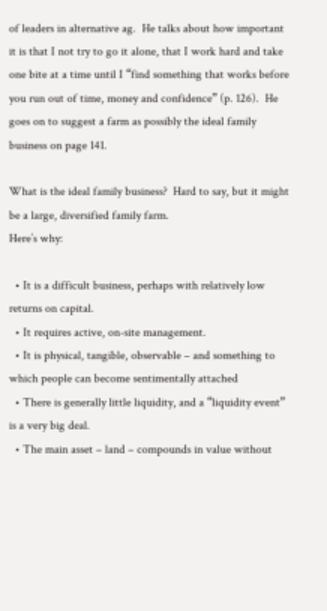of leaders in alternative ag.  He talks about how important it is that I not try to go it alone, that I work hard and take one bite at a time until I “find something that works before you run out of time, money and confidence” (p. 126).  He goes on to suggest a farm as possibly the ideal family business on page 141.

What is the ideal family business?  Hard to say, but it might be a large, diversified family farm.
Here’s why:

  • It is a difficult business, perhaps with relatively low returns on capital.
  • It requires active, on-site management.
  • It is physical, tangible, observable – and something to which people can become sentimentally attached
  • There is generally little liquidity, and a “liquidity event” is a very big deal.
  • The main asset – land – compounds in value without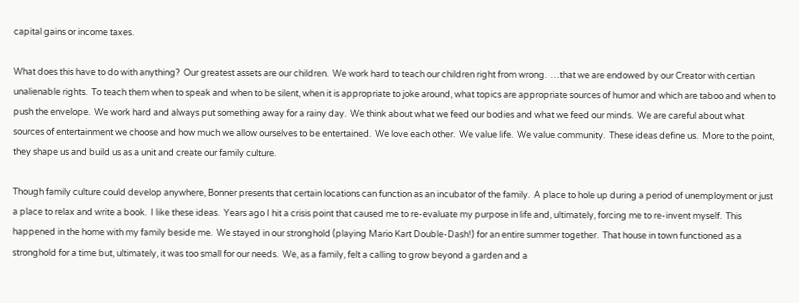capital gains or income taxes.

What does this have to do with anything?  Our greatest assets are our children.  We work hard to teach our children right from wrong.  …that we are endowed by our Creator with certian unalienable rights.  To teach them when to speak and when to be silent, when it is appropriate to joke around, what topics are appropriate sources of humor and which are taboo and when to push the envelope.  We work hard and always put something away for a rainy day.  We think about what we feed our bodies and what we feed our minds.  We are careful about what sources of entertainment we choose and how much we allow ourselves to be entertained.  We love each other.  We value life.  We value community.  These ideas define us.  More to the point, they shape us and build us as a unit and create our family culture.

Though family culture could develop anywhere, Bonner presents that certain locations can function as an incubator of the family.  A place to hole up during a period of unemployment or just a place to relax and write a book.  I like these ideas.  Years ago I hit a crisis point that caused me to re-evaluate my purpose in life and, ultimately, forcing me to re-invent myself.  This happened in the home with my family beside me.  We stayed in our stronghold (playing Mario Kart Double-Dash!) for an entire summer together.  That house in town functioned as a stronghold for a time but, ultimately, it was too small for our needs.  We, as a family, felt a calling to grow beyond a garden and a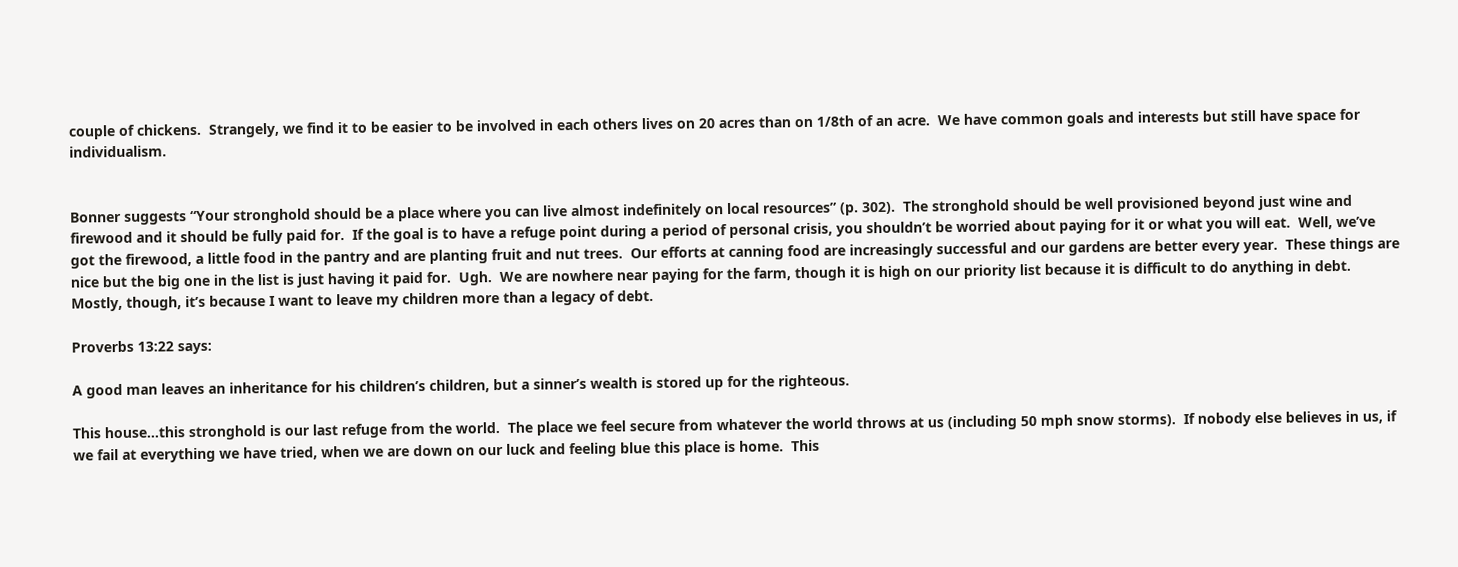couple of chickens.  Strangely, we find it to be easier to be involved in each others lives on 20 acres than on 1/8th of an acre.  We have common goals and interests but still have space for individualism.


Bonner suggests “Your stronghold should be a place where you can live almost indefinitely on local resources” (p. 302).  The stronghold should be well provisioned beyond just wine and firewood and it should be fully paid for.  If the goal is to have a refuge point during a period of personal crisis, you shouldn’t be worried about paying for it or what you will eat.  Well, we’ve got the firewood, a little food in the pantry and are planting fruit and nut trees.  Our efforts at canning food are increasingly successful and our gardens are better every year.  These things are nice but the big one in the list is just having it paid for.  Ugh.  We are nowhere near paying for the farm, though it is high on our priority list because it is difficult to do anything in debt.  Mostly, though, it’s because I want to leave my children more than a legacy of debt.

Proverbs 13:22 says:

A good man leaves an inheritance for his children’s children, but a sinner’s wealth is stored up for the righteous.

This house…this stronghold is our last refuge from the world.  The place we feel secure from whatever the world throws at us (including 50 mph snow storms).  If nobody else believes in us, if we fail at everything we have tried, when we are down on our luck and feeling blue this place is home.  This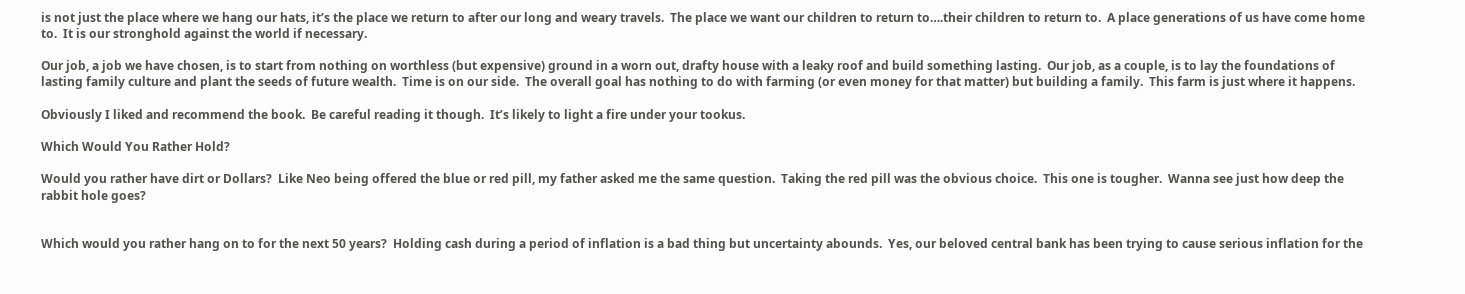is not just the place where we hang our hats, it’s the place we return to after our long and weary travels.  The place we want our children to return to….their children to return to.  A place generations of us have come home to.  It is our stronghold against the world if necessary.

Our job, a job we have chosen, is to start from nothing on worthless (but expensive) ground in a worn out, drafty house with a leaky roof and build something lasting.  Our job, as a couple, is to lay the foundations of lasting family culture and plant the seeds of future wealth.  Time is on our side.  The overall goal has nothing to do with farming (or even money for that matter) but building a family.  This farm is just where it happens.

Obviously I liked and recommend the book.  Be careful reading it though.  It’s likely to light a fire under your tookus.

Which Would You Rather Hold?

Would you rather have dirt or Dollars?  Like Neo being offered the blue or red pill, my father asked me the same question.  Taking the red pill was the obvious choice.  This one is tougher.  Wanna see just how deep the rabbit hole goes?


Which would you rather hang on to for the next 50 years?  Holding cash during a period of inflation is a bad thing but uncertainty abounds.  Yes, our beloved central bank has been trying to cause serious inflation for the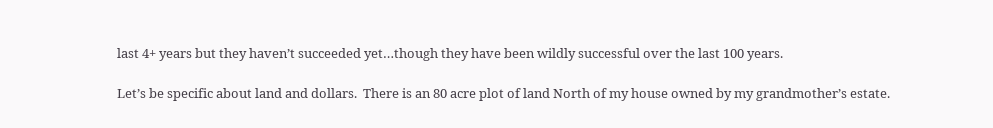last 4+ years but they haven’t succeeded yet…though they have been wildly successful over the last 100 years.

Let’s be specific about land and dollars.  There is an 80 acre plot of land North of my house owned by my grandmother’s estate.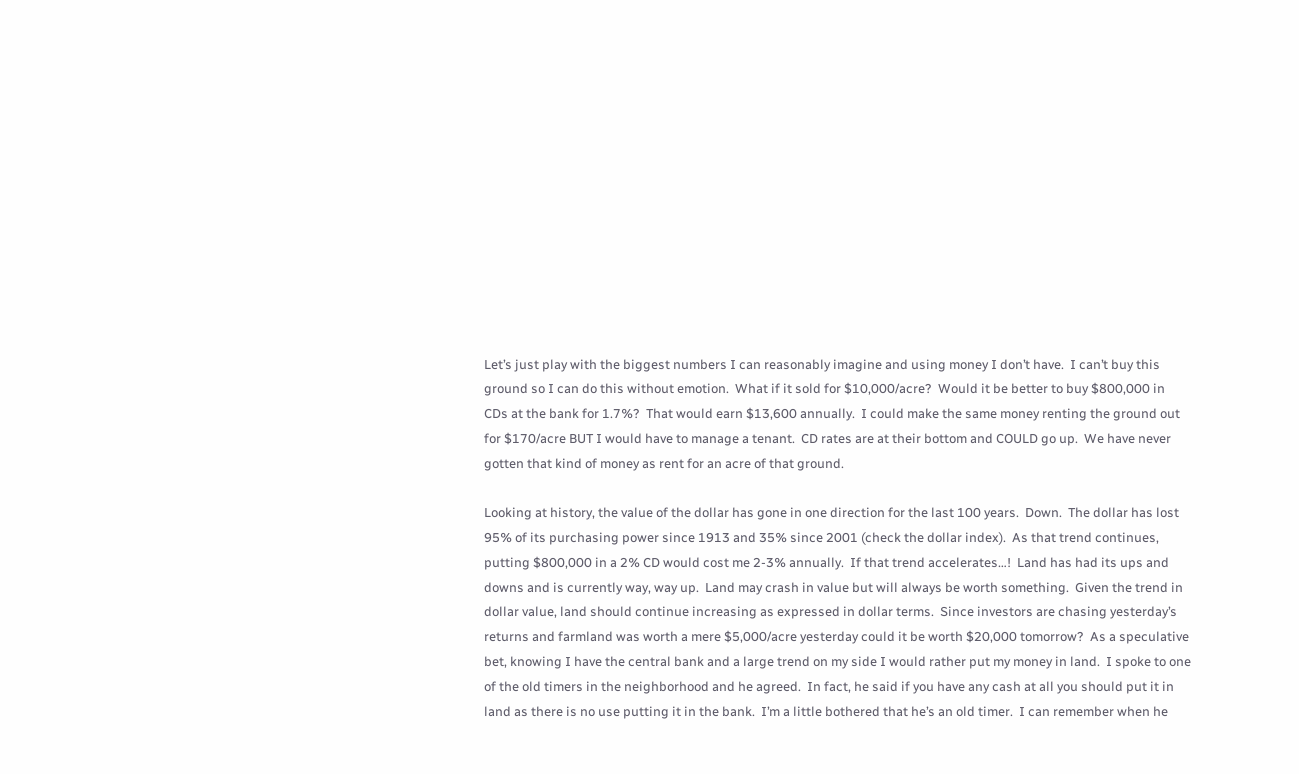Let’s just play with the biggest numbers I can reasonably imagine and using money I don’t have.  I can’t buy this ground so I can do this without emotion.  What if it sold for $10,000/acre?  Would it be better to buy $800,000 in CDs at the bank for 1.7%?  That would earn $13,600 annually.  I could make the same money renting the ground out for $170/acre BUT I would have to manage a tenant.  CD rates are at their bottom and COULD go up.  We have never gotten that kind of money as rent for an acre of that ground.

Looking at history, the value of the dollar has gone in one direction for the last 100 years.  Down.  The dollar has lost 95% of its purchasing power since 1913 and 35% since 2001 (check the dollar index).  As that trend continues, putting $800,000 in a 2% CD would cost me 2-3% annually.  If that trend accelerates…!  Land has had its ups and downs and is currently way, way up.  Land may crash in value but will always be worth something.  Given the trend in dollar value, land should continue increasing as expressed in dollar terms.  Since investors are chasing yesterday’s returns and farmland was worth a mere $5,000/acre yesterday could it be worth $20,000 tomorrow?  As a speculative bet, knowing I have the central bank and a large trend on my side I would rather put my money in land.  I spoke to one of the old timers in the neighborhood and he agreed.  In fact, he said if you have any cash at all you should put it in land as there is no use putting it in the bank.  I’m a little bothered that he’s an old timer.  I can remember when he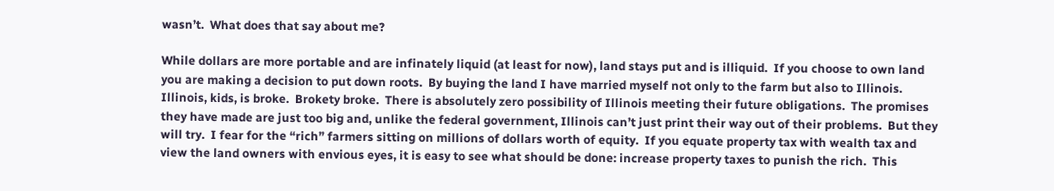wasn’t.  What does that say about me?

While dollars are more portable and are infinately liquid (at least for now), land stays put and is illiquid.  If you choose to own land you are making a decision to put down roots.  By buying the land I have married myself not only to the farm but also to Illinois.  Illinois, kids, is broke.  Brokety broke.  There is absolutely zero possibility of Illinois meeting their future obligations.  The promises they have made are just too big and, unlike the federal government, Illinois can’t just print their way out of their problems.  But they will try.  I fear for the “rich” farmers sitting on millions of dollars worth of equity.  If you equate property tax with wealth tax and view the land owners with envious eyes, it is easy to see what should be done: increase property taxes to punish the rich.  This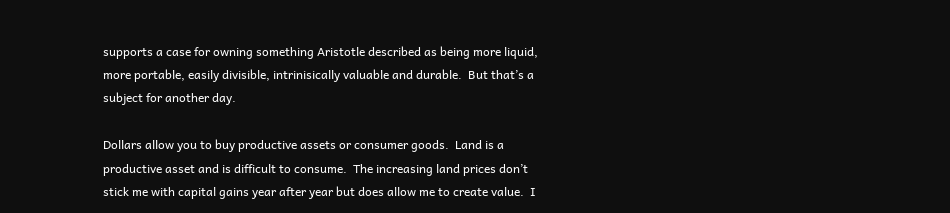supports a case for owning something Aristotle described as being more liquid, more portable, easily divisible, intrinisically valuable and durable.  But that’s a subject for another day.

Dollars allow you to buy productive assets or consumer goods.  Land is a productive asset and is difficult to consume.  The increasing land prices don’t stick me with capital gains year after year but does allow me to create value.  I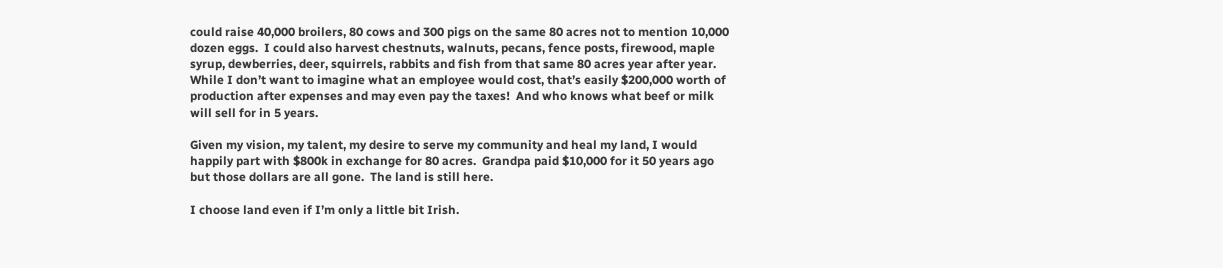could raise 40,000 broilers, 80 cows and 300 pigs on the same 80 acres not to mention 10,000 dozen eggs.  I could also harvest chestnuts, walnuts, pecans, fence posts, firewood, maple syrup, dewberries, deer, squirrels, rabbits and fish from that same 80 acres year after year.  While I don’t want to imagine what an employee would cost, that’s easily $200,000 worth of production after expenses and may even pay the taxes!  And who knows what beef or milk will sell for in 5 years.

Given my vision, my talent, my desire to serve my community and heal my land, I would happily part with $800k in exchange for 80 acres.  Grandpa paid $10,000 for it 50 years ago but those dollars are all gone.  The land is still here.

I choose land even if I’m only a little bit Irish.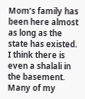Mom’s family has been here almost as long as the state has existed.  I think there is even a shalali in the basement.  Many of my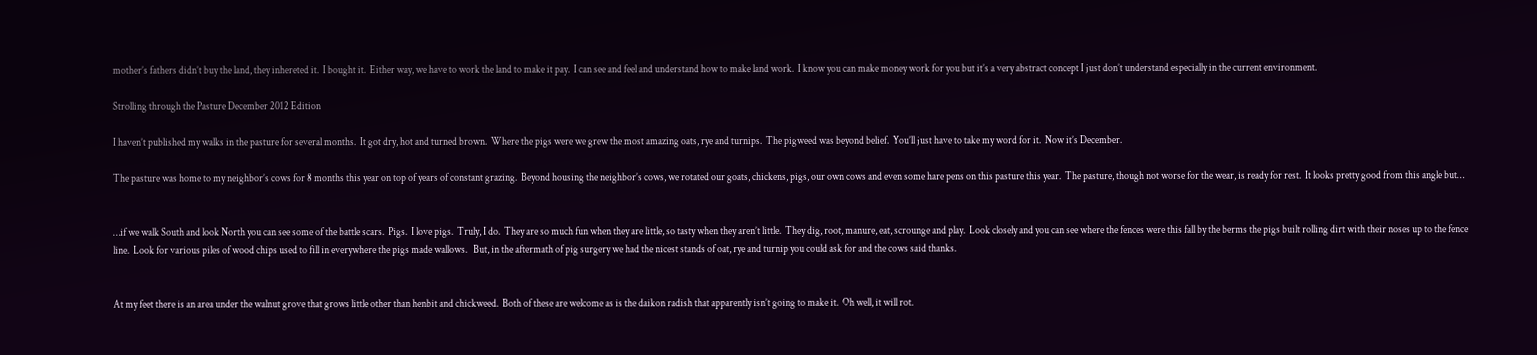mother’s fathers didn’t buy the land, they inhereted it.  I bought it.  Either way, we have to work the land to make it pay.  I can see and feel and understand how to make land work.  I know you can make money work for you but it’s a very abstract concept I just don’t understand especially in the current environment.

Strolling through the Pasture December 2012 Edition

I haven’t published my walks in the pasture for several months.  It got dry, hot and turned brown.  Where the pigs were we grew the most amazing oats, rye and turnips.  The pigweed was beyond belief.  You’ll just have to take my word for it.  Now it’s December.

The pasture was home to my neighbor’s cows for 8 months this year on top of years of constant grazing.  Beyond housing the neighbor’s cows, we rotated our goats, chickens, pigs, our own cows and even some hare pens on this pasture this year.  The pasture, though not worse for the wear, is ready for rest.  It looks pretty good from this angle but…


…if we walk South and look North you can see some of the battle scars.  Pigs.  I love pigs.  Truly, I do.  They are so much fun when they are little, so tasty when they aren’t little.  They dig, root, manure, eat, scrounge and play.  Look closely and you can see where the fences were this fall by the berms the pigs built rolling dirt with their noses up to the fence line.  Look for various piles of wood chips used to fill in everywhere the pigs made wallows.   But, in the aftermath of pig surgery we had the nicest stands of oat, rye and turnip you could ask for and the cows said thanks.


At my feet there is an area under the walnut grove that grows little other than henbit and chickweed.  Both of these are welcome as is the daikon radish that apparently isn’t going to make it.  Oh well, it will rot.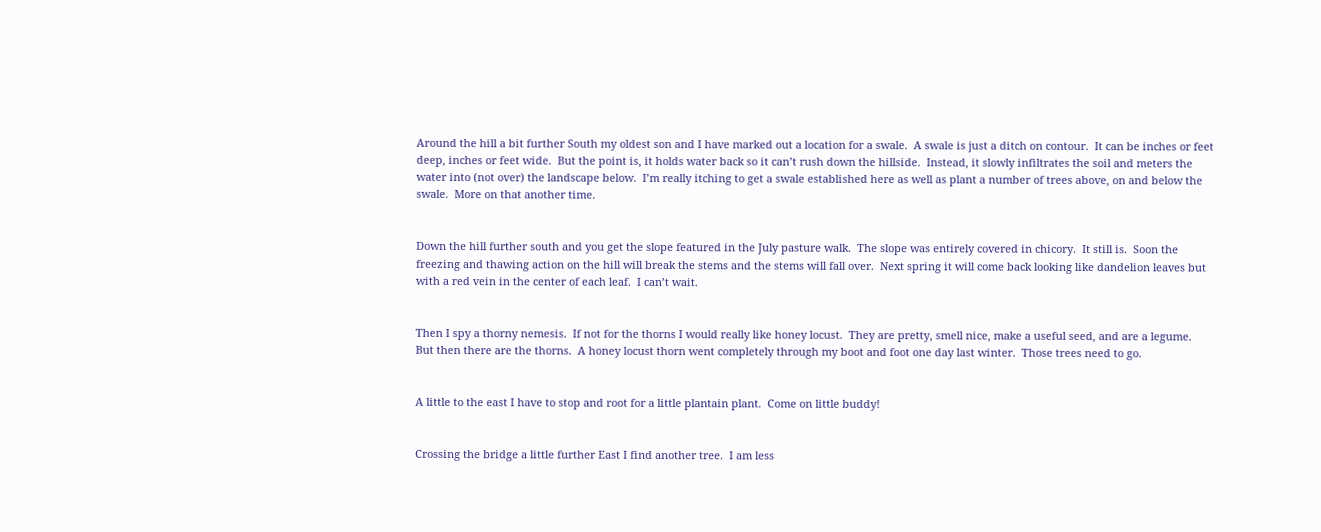Around the hill a bit further South my oldest son and I have marked out a location for a swale.  A swale is just a ditch on contour.  It can be inches or feet deep, inches or feet wide.  But the point is, it holds water back so it can’t rush down the hillside.  Instead, it slowly infiltrates the soil and meters the water into (not over) the landscape below.  I’m really itching to get a swale established here as well as plant a number of trees above, on and below the swale.  More on that another time.


Down the hill further south and you get the slope featured in the July pasture walk.  The slope was entirely covered in chicory.  It still is.  Soon the freezing and thawing action on the hill will break the stems and the stems will fall over.  Next spring it will come back looking like dandelion leaves but with a red vein in the center of each leaf.  I can’t wait.


Then I spy a thorny nemesis.  If not for the thorns I would really like honey locust.  They are pretty, smell nice, make a useful seed, and are a legume.  But then there are the thorns.  A honey locust thorn went completely through my boot and foot one day last winter.  Those trees need to go.


A little to the east I have to stop and root for a little plantain plant.  Come on little buddy!


Crossing the bridge a little further East I find another tree.  I am less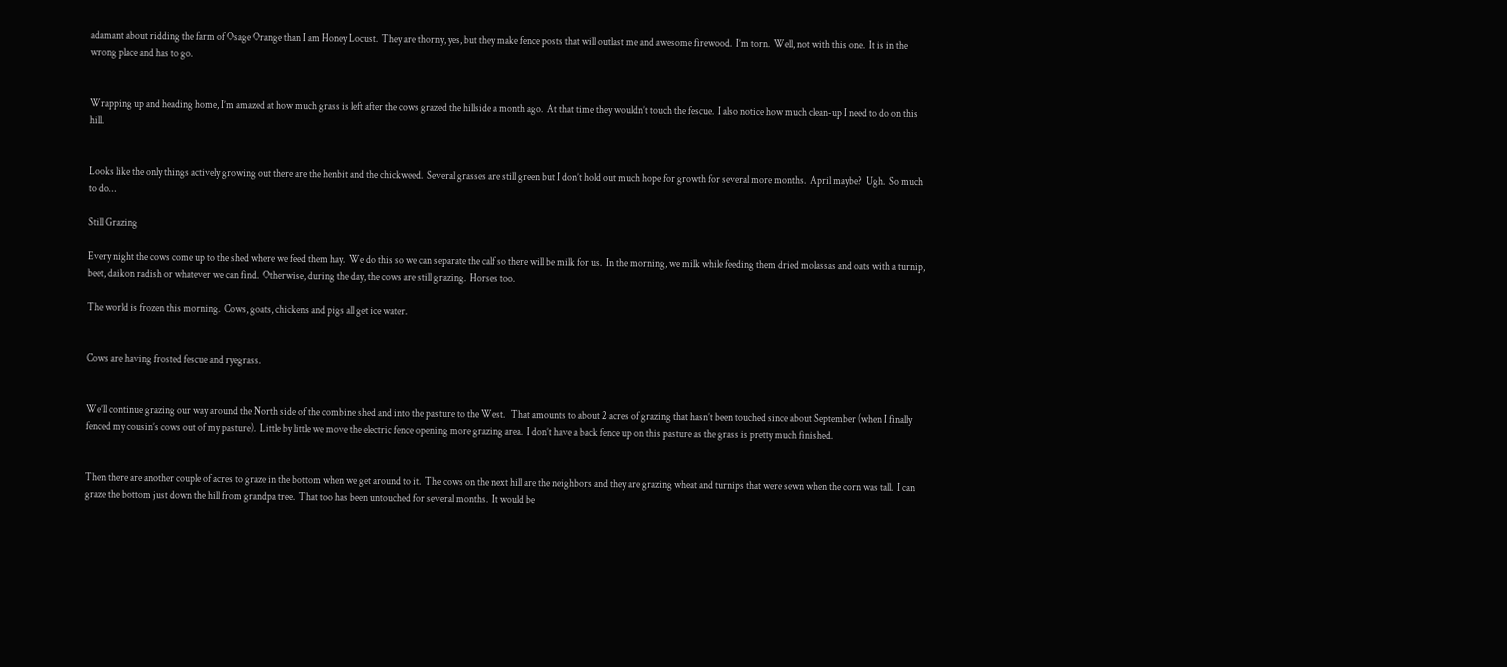adamant about ridding the farm of Osage Orange than I am Honey Locust.  They are thorny, yes, but they make fence posts that will outlast me and awesome firewood.  I’m torn.  Well, not with this one.  It is in the wrong place and has to go.


Wrapping up and heading home, I’m amazed at how much grass is left after the cows grazed the hillside a month ago.  At that time they wouldn’t touch the fescue.  I also notice how much clean-up I need to do on this hill.


Looks like the only things actively growing out there are the henbit and the chickweed.  Several grasses are still green but I don’t hold out much hope for growth for several more months.  April maybe?  Ugh.  So much to do…

Still Grazing

Every night the cows come up to the shed where we feed them hay.  We do this so we can separate the calf so there will be milk for us.  In the morning, we milk while feeding them dried molassas and oats with a turnip, beet, daikon radish or whatever we can find.  Otherwise, during the day, the cows are still grazing.  Horses too.

The world is frozen this morning.  Cows, goats, chickens and pigs all get ice water.


Cows are having frosted fescue and ryegrass.


We’ll continue grazing our way around the North side of the combine shed and into the pasture to the West.   That amounts to about 2 acres of grazing that hasn’t been touched since about September (when I finally fenced my cousin’s cows out of my pasture).  Little by little we move the electric fence opening more grazing area.  I don’t have a back fence up on this pasture as the grass is pretty much finished.


Then there are another couple of acres to graze in the bottom when we get around to it.  The cows on the next hill are the neighbors and they are grazing wheat and turnips that were sewn when the corn was tall.  I can graze the bottom just down the hill from grandpa tree.  That too has been untouched for several months.  It would be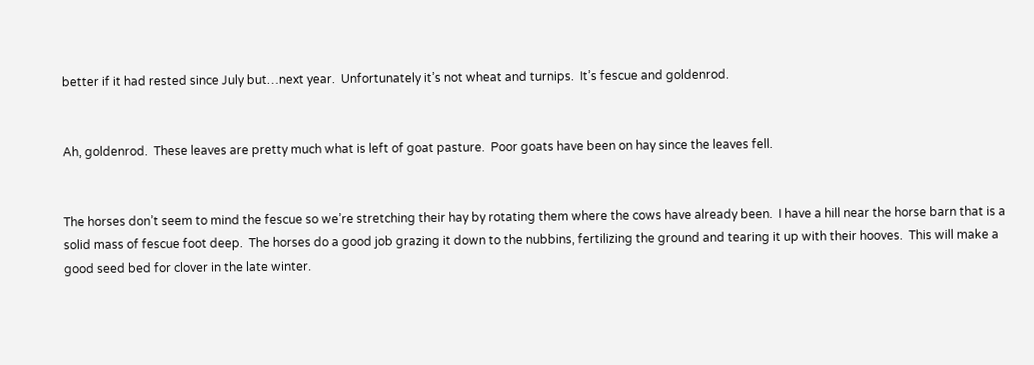better if it had rested since July but…next year.  Unfortunately it’s not wheat and turnips.  It’s fescue and goldenrod.


Ah, goldenrod.  These leaves are pretty much what is left of goat pasture.  Poor goats have been on hay since the leaves fell.


The horses don’t seem to mind the fescue so we’re stretching their hay by rotating them where the cows have already been.  I have a hill near the horse barn that is a solid mass of fescue foot deep.  The horses do a good job grazing it down to the nubbins, fertilizing the ground and tearing it up with their hooves.  This will make a good seed bed for clover in the late winter.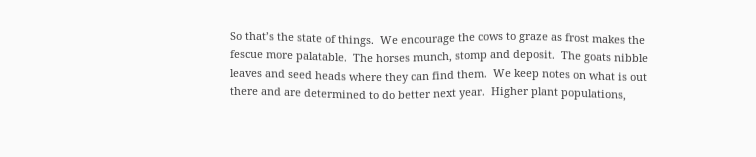So that’s the state of things.  We encourage the cows to graze as frost makes the fescue more palatable.  The horses munch, stomp and deposit.  The goats nibble leaves and seed heads where they can find them.  We keep notes on what is out there and are determined to do better next year.  Higher plant populations,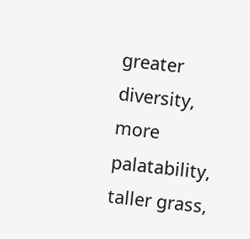greater diversity, more palatability, taller grass,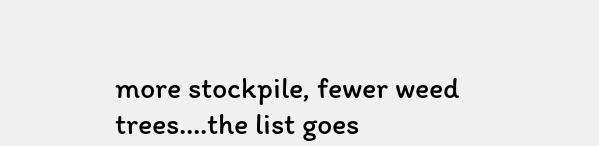more stockpile, fewer weed trees….the list goes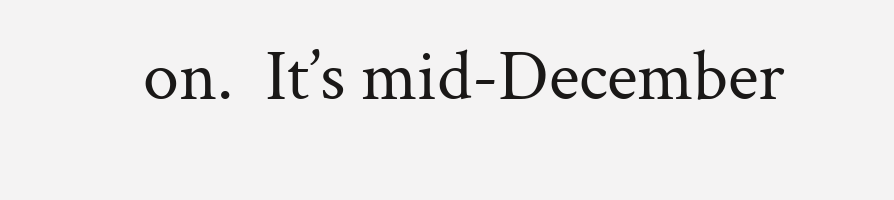on.  It’s mid-December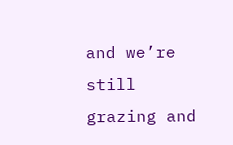and we’re still grazing and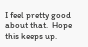I feel pretty good about that.  Hope this keeps up.